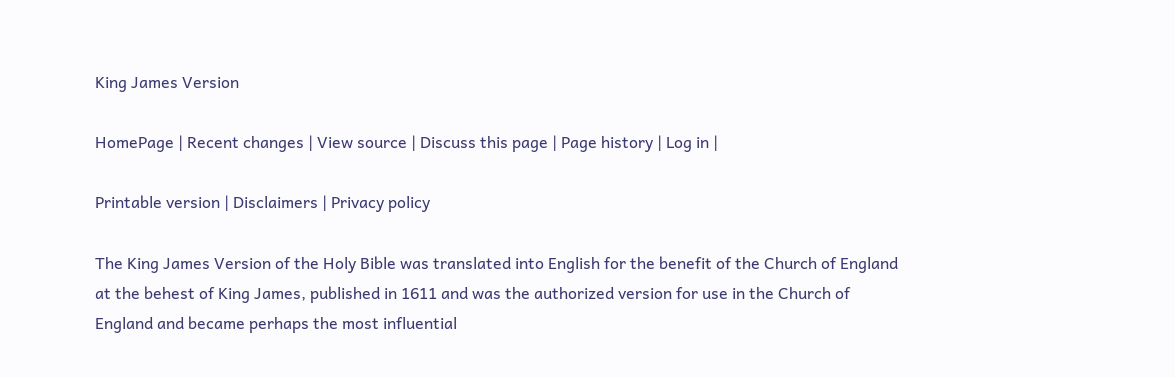King James Version

HomePage | Recent changes | View source | Discuss this page | Page history | Log in |

Printable version | Disclaimers | Privacy policy

The King James Version of the Holy Bible was translated into English for the benefit of the Church of England at the behest of King James, published in 1611 and was the authorized version for use in the Church of England and became perhaps the most influential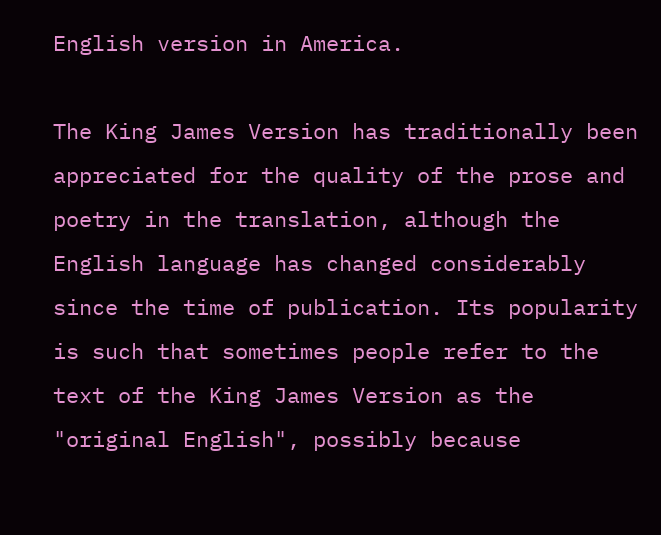English version in America.

The King James Version has traditionally been appreciated for the quality of the prose and poetry in the translation, although the English language has changed considerably since the time of publication. Its popularity is such that sometimes people refer to the text of the King James Version as the "original English", possibly because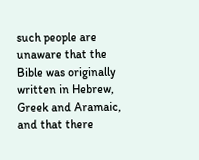such people are unaware that the Bible was originally written in Hebrew, Greek and Aramaic, and that there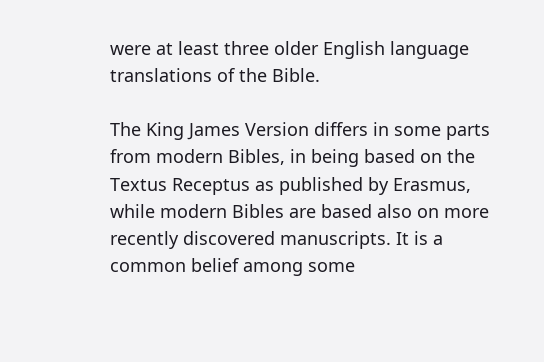were at least three older English language translations of the Bible.

The King James Version differs in some parts from modern Bibles, in being based on the Textus Receptus as published by Erasmus, while modern Bibles are based also on more recently discovered manuscripts. It is a common belief among some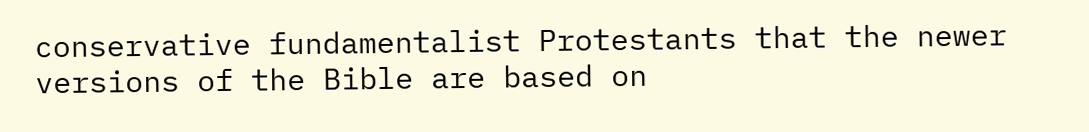conservative fundamentalist Protestants that the newer versions of the Bible are based on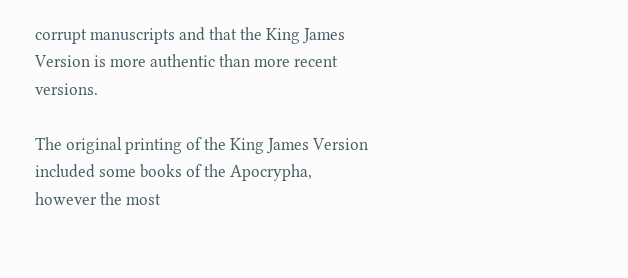corrupt manuscripts and that the King James Version is more authentic than more recent versions.

The original printing of the King James Version included some books of the Apocrypha, however the most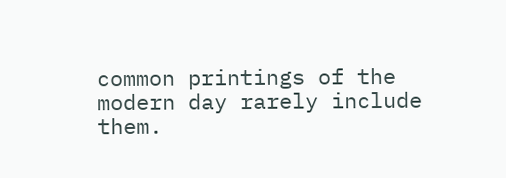common printings of the modern day rarely include them.